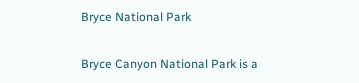Bryce National Park

Bryce Canyon National Park is a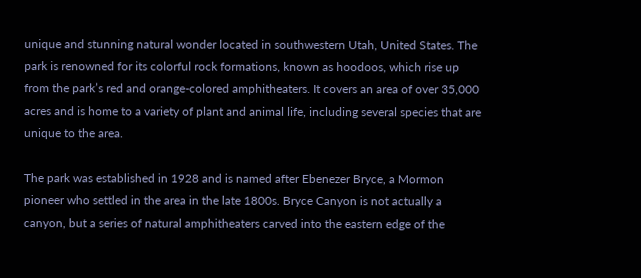unique and stunning natural wonder located in southwestern Utah, United States. The park is renowned for its colorful rock formations, known as hoodoos, which rise up from the park’s red and orange-colored amphitheaters. It covers an area of over 35,000 acres and is home to a variety of plant and animal life, including several species that are unique to the area.

The park was established in 1928 and is named after Ebenezer Bryce, a Mormon pioneer who settled in the area in the late 1800s. Bryce Canyon is not actually a canyon, but a series of natural amphitheaters carved into the eastern edge of the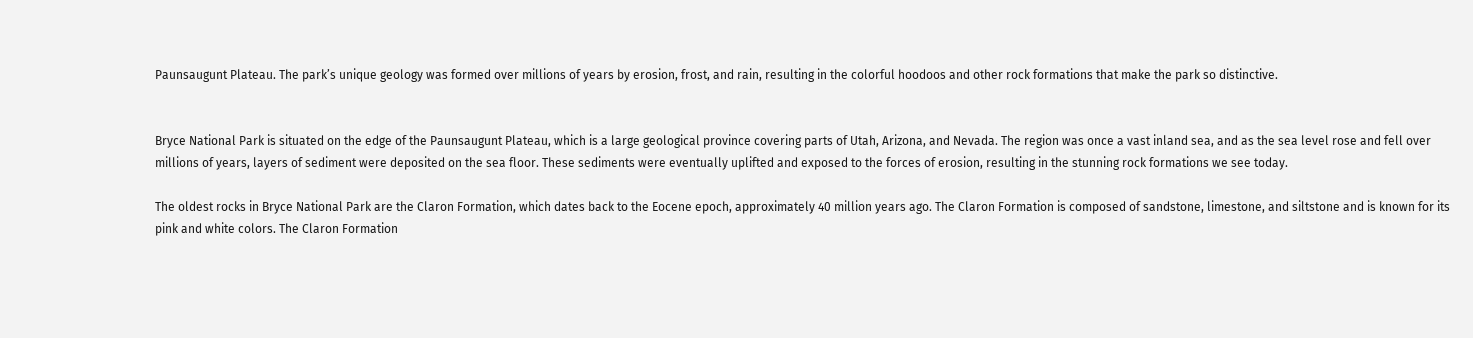Paunsaugunt Plateau. The park’s unique geology was formed over millions of years by erosion, frost, and rain, resulting in the colorful hoodoos and other rock formations that make the park so distinctive.


Bryce National Park is situated on the edge of the Paunsaugunt Plateau, which is a large geological province covering parts of Utah, Arizona, and Nevada. The region was once a vast inland sea, and as the sea level rose and fell over millions of years, layers of sediment were deposited on the sea floor. These sediments were eventually uplifted and exposed to the forces of erosion, resulting in the stunning rock formations we see today.

The oldest rocks in Bryce National Park are the Claron Formation, which dates back to the Eocene epoch, approximately 40 million years ago. The Claron Formation is composed of sandstone, limestone, and siltstone and is known for its pink and white colors. The Claron Formation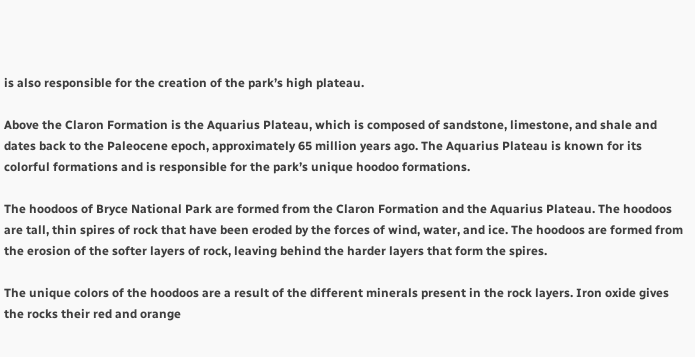is also responsible for the creation of the park’s high plateau.

Above the Claron Formation is the Aquarius Plateau, which is composed of sandstone, limestone, and shale and dates back to the Paleocene epoch, approximately 65 million years ago. The Aquarius Plateau is known for its colorful formations and is responsible for the park’s unique hoodoo formations.

The hoodoos of Bryce National Park are formed from the Claron Formation and the Aquarius Plateau. The hoodoos are tall, thin spires of rock that have been eroded by the forces of wind, water, and ice. The hoodoos are formed from the erosion of the softer layers of rock, leaving behind the harder layers that form the spires.

The unique colors of the hoodoos are a result of the different minerals present in the rock layers. Iron oxide gives the rocks their red and orange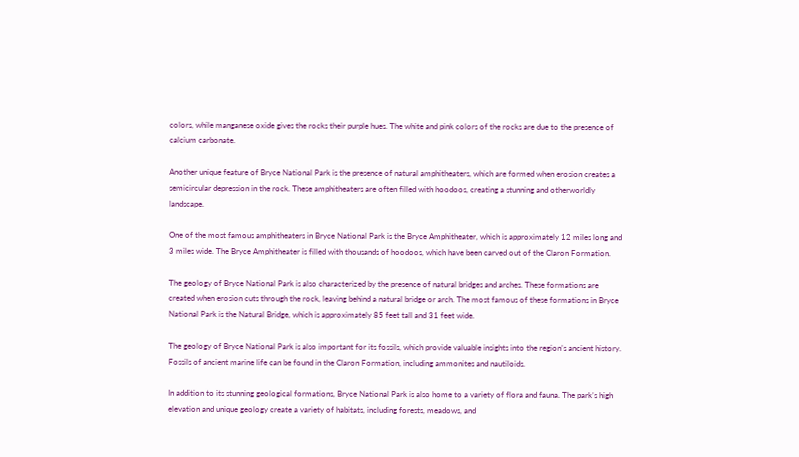colors, while manganese oxide gives the rocks their purple hues. The white and pink colors of the rocks are due to the presence of calcium carbonate.

Another unique feature of Bryce National Park is the presence of natural amphitheaters, which are formed when erosion creates a semicircular depression in the rock. These amphitheaters are often filled with hoodoos, creating a stunning and otherworldly landscape.

One of the most famous amphitheaters in Bryce National Park is the Bryce Amphitheater, which is approximately 12 miles long and 3 miles wide. The Bryce Amphitheater is filled with thousands of hoodoos, which have been carved out of the Claron Formation.

The geology of Bryce National Park is also characterized by the presence of natural bridges and arches. These formations are created when erosion cuts through the rock, leaving behind a natural bridge or arch. The most famous of these formations in Bryce National Park is the Natural Bridge, which is approximately 85 feet tall and 31 feet wide.

The geology of Bryce National Park is also important for its fossils, which provide valuable insights into the region’s ancient history. Fossils of ancient marine life can be found in the Claron Formation, including ammonites and nautiloids.

In addition to its stunning geological formations, Bryce National Park is also home to a variety of flora and fauna. The park’s high elevation and unique geology create a variety of habitats, including forests, meadows, and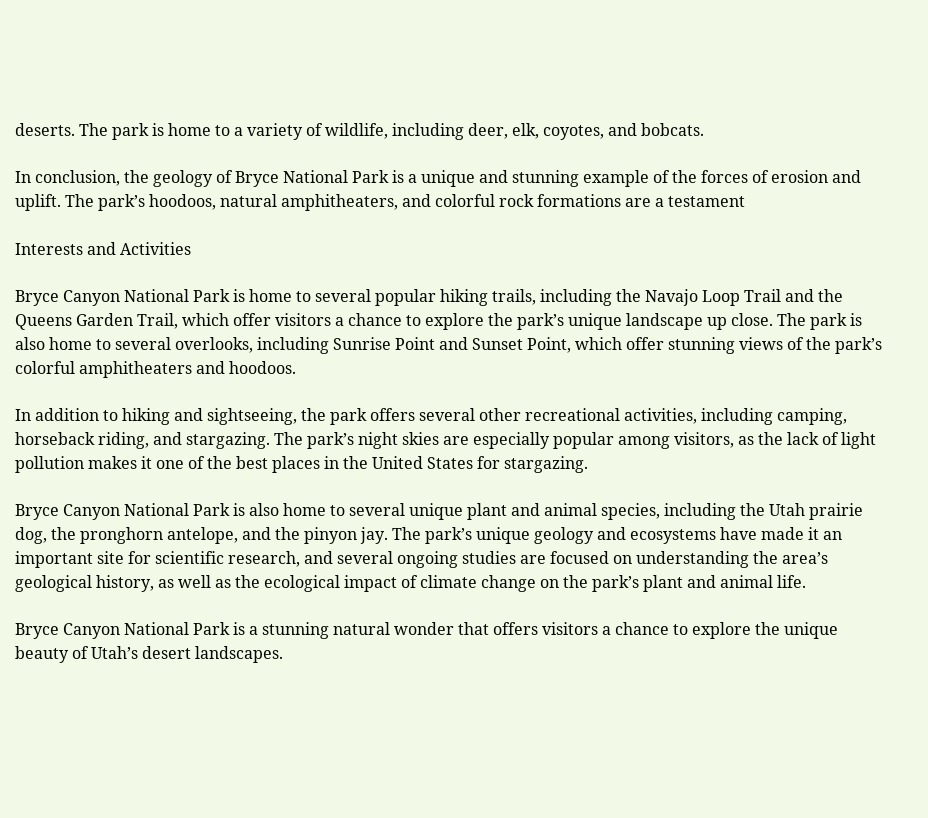deserts. The park is home to a variety of wildlife, including deer, elk, coyotes, and bobcats.

In conclusion, the geology of Bryce National Park is a unique and stunning example of the forces of erosion and uplift. The park’s hoodoos, natural amphitheaters, and colorful rock formations are a testament

Interests and Activities

Bryce Canyon National Park is home to several popular hiking trails, including the Navajo Loop Trail and the Queens Garden Trail, which offer visitors a chance to explore the park’s unique landscape up close. The park is also home to several overlooks, including Sunrise Point and Sunset Point, which offer stunning views of the park’s colorful amphitheaters and hoodoos.

In addition to hiking and sightseeing, the park offers several other recreational activities, including camping, horseback riding, and stargazing. The park’s night skies are especially popular among visitors, as the lack of light pollution makes it one of the best places in the United States for stargazing.

Bryce Canyon National Park is also home to several unique plant and animal species, including the Utah prairie dog, the pronghorn antelope, and the pinyon jay. The park’s unique geology and ecosystems have made it an important site for scientific research, and several ongoing studies are focused on understanding the area’s geological history, as well as the ecological impact of climate change on the park’s plant and animal life.

Bryce Canyon National Park is a stunning natural wonder that offers visitors a chance to explore the unique beauty of Utah’s desert landscapes.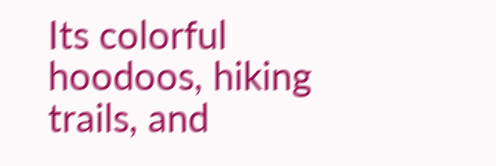Its colorful hoodoos, hiking trails, and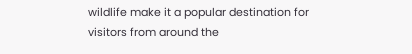wildlife make it a popular destination for visitors from around the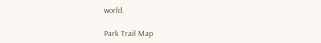world.

Park Trail Map